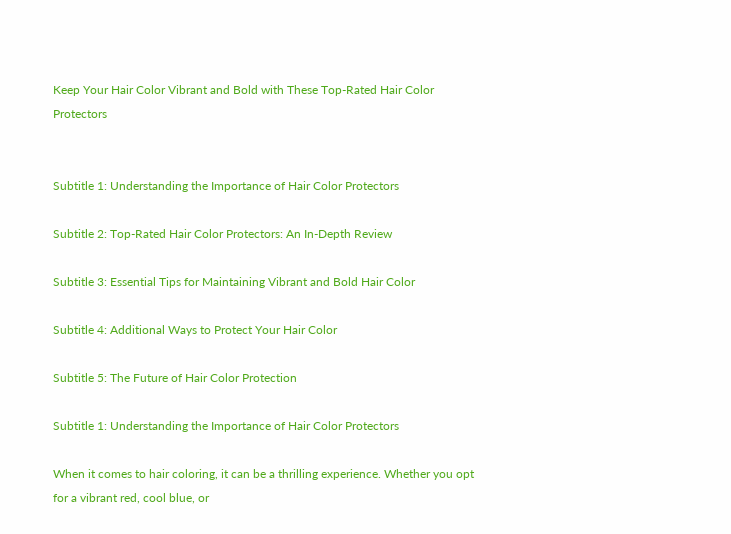Keep Your Hair Color Vibrant and Bold with These Top-Rated Hair Color Protectors


Subtitle 1: Understanding the Importance of Hair Color Protectors

Subtitle 2: Top-Rated Hair Color Protectors: An In-Depth Review

Subtitle 3: Essential Tips for Maintaining Vibrant and Bold Hair Color

Subtitle 4: Additional Ways to Protect Your Hair Color

Subtitle 5: The Future of Hair Color Protection

Subtitle 1: Understanding the Importance of Hair Color Protectors

When it comes to hair coloring, it can be a thrilling experience. Whether you opt for a vibrant red, cool blue, or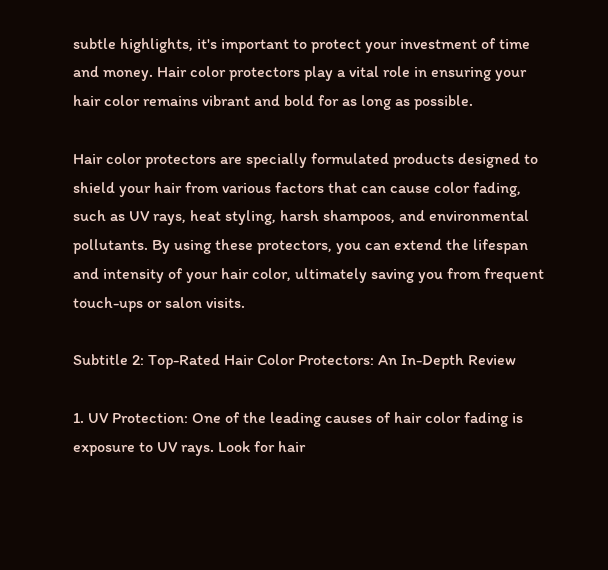subtle highlights, it's important to protect your investment of time and money. Hair color protectors play a vital role in ensuring your hair color remains vibrant and bold for as long as possible.

Hair color protectors are specially formulated products designed to shield your hair from various factors that can cause color fading, such as UV rays, heat styling, harsh shampoos, and environmental pollutants. By using these protectors, you can extend the lifespan and intensity of your hair color, ultimately saving you from frequent touch-ups or salon visits.

Subtitle 2: Top-Rated Hair Color Protectors: An In-Depth Review

1. UV Protection: One of the leading causes of hair color fading is exposure to UV rays. Look for hair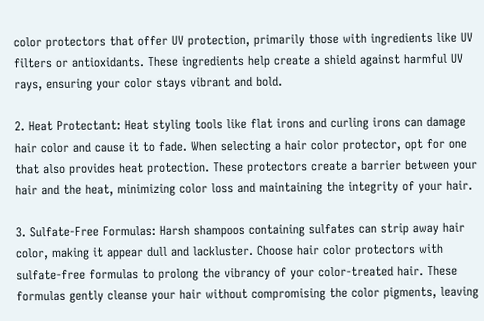color protectors that offer UV protection, primarily those with ingredients like UV filters or antioxidants. These ingredients help create a shield against harmful UV rays, ensuring your color stays vibrant and bold.

2. Heat Protectant: Heat styling tools like flat irons and curling irons can damage hair color and cause it to fade. When selecting a hair color protector, opt for one that also provides heat protection. These protectors create a barrier between your hair and the heat, minimizing color loss and maintaining the integrity of your hair.

3. Sulfate-Free Formulas: Harsh shampoos containing sulfates can strip away hair color, making it appear dull and lackluster. Choose hair color protectors with sulfate-free formulas to prolong the vibrancy of your color-treated hair. These formulas gently cleanse your hair without compromising the color pigments, leaving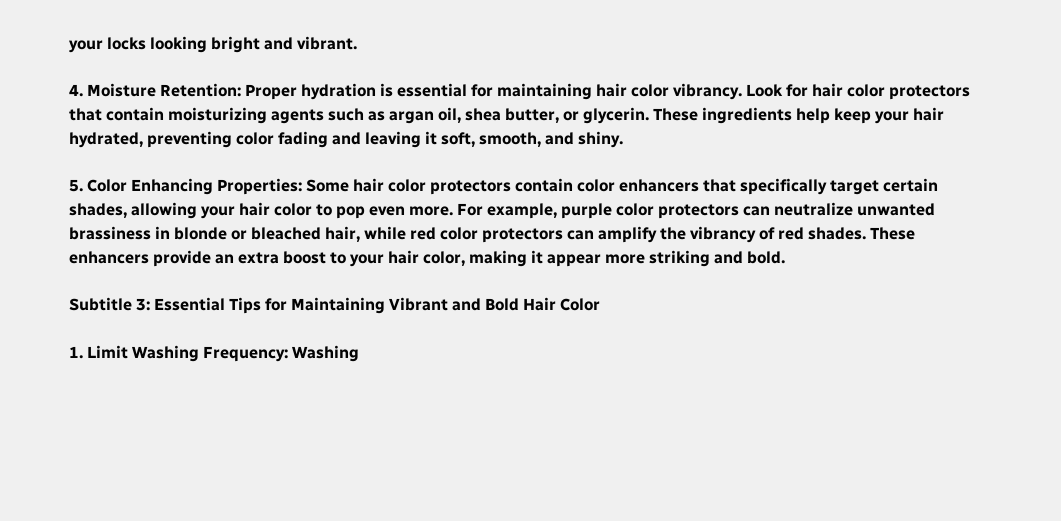your locks looking bright and vibrant.

4. Moisture Retention: Proper hydration is essential for maintaining hair color vibrancy. Look for hair color protectors that contain moisturizing agents such as argan oil, shea butter, or glycerin. These ingredients help keep your hair hydrated, preventing color fading and leaving it soft, smooth, and shiny.

5. Color Enhancing Properties: Some hair color protectors contain color enhancers that specifically target certain shades, allowing your hair color to pop even more. For example, purple color protectors can neutralize unwanted brassiness in blonde or bleached hair, while red color protectors can amplify the vibrancy of red shades. These enhancers provide an extra boost to your hair color, making it appear more striking and bold.

Subtitle 3: Essential Tips for Maintaining Vibrant and Bold Hair Color

1. Limit Washing Frequency: Washing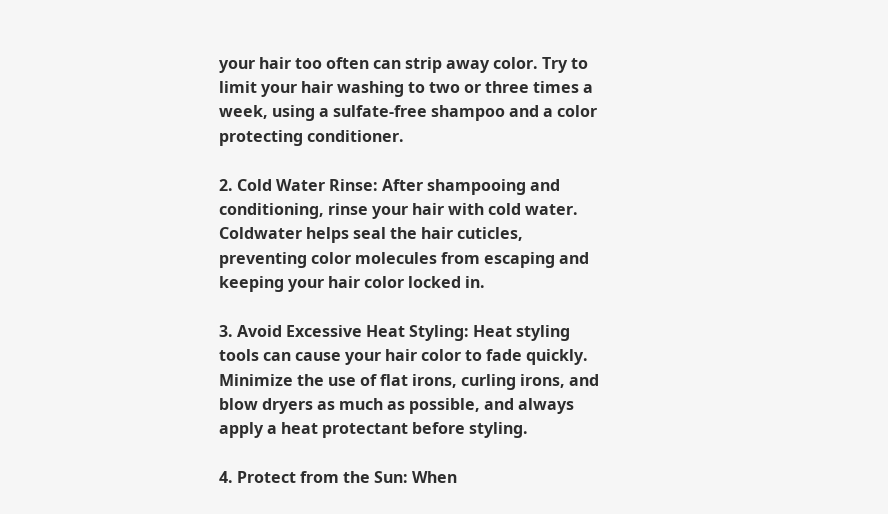your hair too often can strip away color. Try to limit your hair washing to two or three times a week, using a sulfate-free shampoo and a color protecting conditioner.

2. Cold Water Rinse: After shampooing and conditioning, rinse your hair with cold water. Coldwater helps seal the hair cuticles, preventing color molecules from escaping and keeping your hair color locked in.

3. Avoid Excessive Heat Styling: Heat styling tools can cause your hair color to fade quickly. Minimize the use of flat irons, curling irons, and blow dryers as much as possible, and always apply a heat protectant before styling.

4. Protect from the Sun: When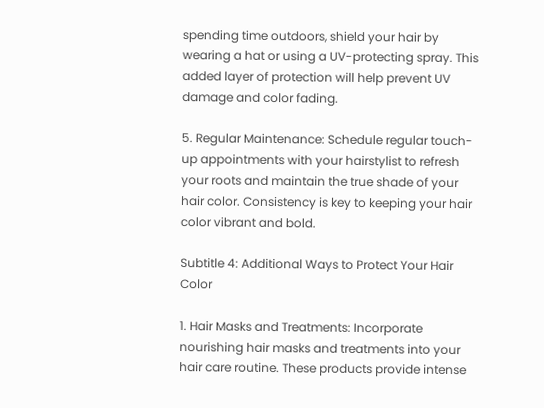spending time outdoors, shield your hair by wearing a hat or using a UV-protecting spray. This added layer of protection will help prevent UV damage and color fading.

5. Regular Maintenance: Schedule regular touch-up appointments with your hairstylist to refresh your roots and maintain the true shade of your hair color. Consistency is key to keeping your hair color vibrant and bold.

Subtitle 4: Additional Ways to Protect Your Hair Color

1. Hair Masks and Treatments: Incorporate nourishing hair masks and treatments into your hair care routine. These products provide intense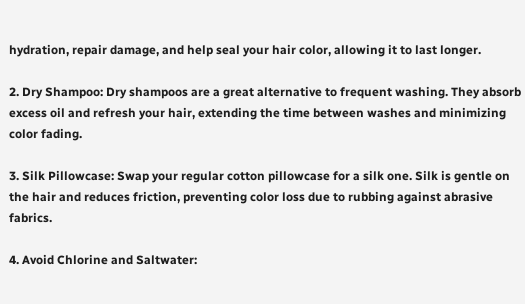hydration, repair damage, and help seal your hair color, allowing it to last longer.

2. Dry Shampoo: Dry shampoos are a great alternative to frequent washing. They absorb excess oil and refresh your hair, extending the time between washes and minimizing color fading.

3. Silk Pillowcase: Swap your regular cotton pillowcase for a silk one. Silk is gentle on the hair and reduces friction, preventing color loss due to rubbing against abrasive fabrics.

4. Avoid Chlorine and Saltwater: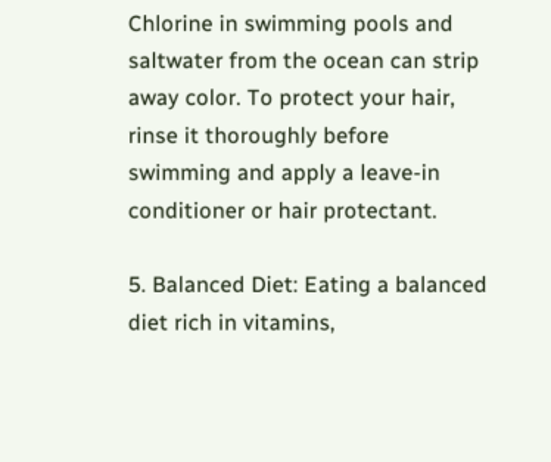Chlorine in swimming pools and saltwater from the ocean can strip away color. To protect your hair, rinse it thoroughly before swimming and apply a leave-in conditioner or hair protectant.

5. Balanced Diet: Eating a balanced diet rich in vitamins,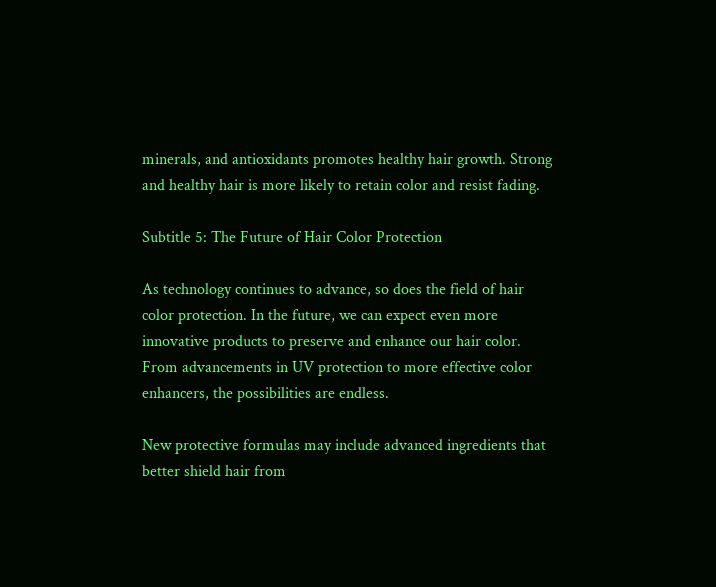minerals, and antioxidants promotes healthy hair growth. Strong and healthy hair is more likely to retain color and resist fading.

Subtitle 5: The Future of Hair Color Protection

As technology continues to advance, so does the field of hair color protection. In the future, we can expect even more innovative products to preserve and enhance our hair color. From advancements in UV protection to more effective color enhancers, the possibilities are endless.

New protective formulas may include advanced ingredients that better shield hair from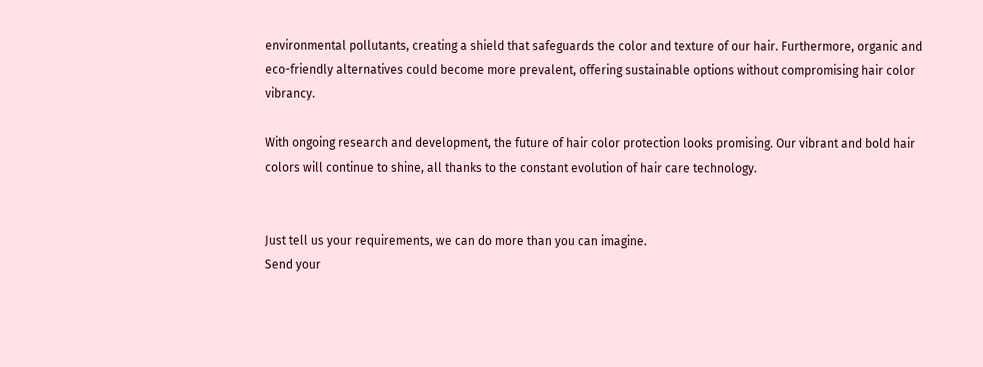environmental pollutants, creating a shield that safeguards the color and texture of our hair. Furthermore, organic and eco-friendly alternatives could become more prevalent, offering sustainable options without compromising hair color vibrancy.

With ongoing research and development, the future of hair color protection looks promising. Our vibrant and bold hair colors will continue to shine, all thanks to the constant evolution of hair care technology.


Just tell us your requirements, we can do more than you can imagine.
Send your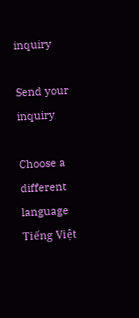inquiry

Send your inquiry

Choose a different language
Tiếng Việt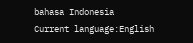bahasa Indonesia
Current language:English